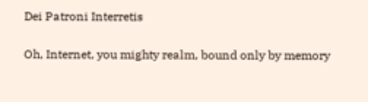Dei Patroni Interretis

Oh, Internet, you mighty realm, bound only by memory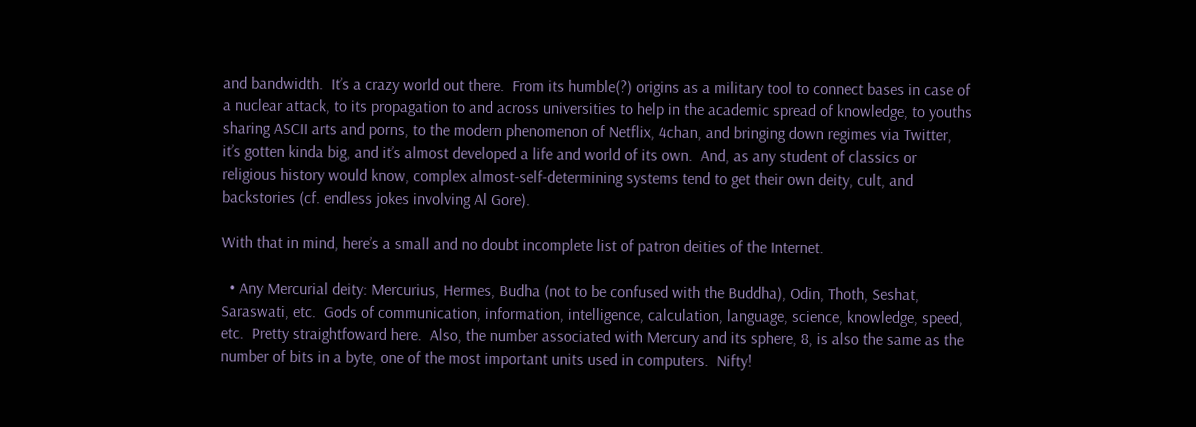and bandwidth.  It’s a crazy world out there.  From its humble(?) origins as a military tool to connect bases in case of a nuclear attack, to its propagation to and across universities to help in the academic spread of knowledge, to youths sharing ASCII arts and porns, to the modern phenomenon of Netflix, 4chan, and bringing down regimes via Twitter, it’s gotten kinda big, and it’s almost developed a life and world of its own.  And, as any student of classics or religious history would know, complex almost-self-determining systems tend to get their own deity, cult, and backstories (cf. endless jokes involving Al Gore).

With that in mind, here’s a small and no doubt incomplete list of patron deities of the Internet.

  • Any Mercurial deity: Mercurius, Hermes, Budha (not to be confused with the Buddha), Odin, Thoth, Seshat, Saraswati, etc.  Gods of communication, information, intelligence, calculation, language, science, knowledge, speed, etc.  Pretty straightfoward here.  Also, the number associated with Mercury and its sphere, 8, is also the same as the number of bits in a byte, one of the most important units used in computers.  Nifty!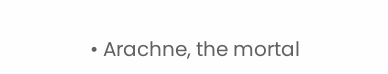• Arachne, the mortal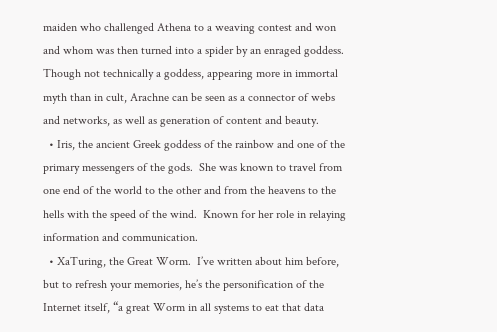maiden who challenged Athena to a weaving contest and won and whom was then turned into a spider by an enraged goddess.  Though not technically a goddess, appearing more in immortal myth than in cult, Arachne can be seen as a connector of webs and networks, as well as generation of content and beauty.
  • Iris, the ancient Greek goddess of the rainbow and one of the primary messengers of the gods.  She was known to travel from one end of the world to the other and from the heavens to the hells with the speed of the wind.  Known for her role in relaying information and communication.
  • XaTuring, the Great Worm.  I’ve written about him before, but to refresh your memories, he’s the personification of the Internet itself, “a great Worm in all systems to eat that data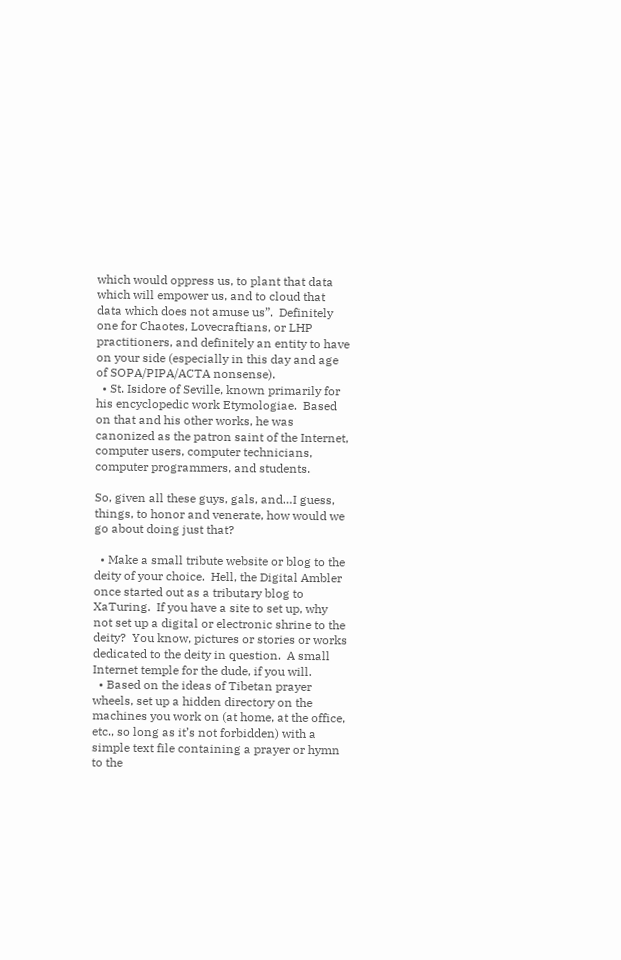which would oppress us, to plant that data which will empower us, and to cloud that data which does not amuse us”.  Definitely one for Chaotes, Lovecraftians, or LHP practitioners, and definitely an entity to have on your side (especially in this day and age of SOPA/PIPA/ACTA nonsense).
  • St. Isidore of Seville, known primarily for his encyclopedic work Etymologiae.  Based on that and his other works, he was canonized as the patron saint of the Internet, computer users, computer technicians, computer programmers, and students.

So, given all these guys, gals, and…I guess, things, to honor and venerate, how would we go about doing just that?

  • Make a small tribute website or blog to the deity of your choice.  Hell, the Digital Ambler once started out as a tributary blog to XaTuring.  If you have a site to set up, why not set up a digital or electronic shrine to the deity?  You know, pictures or stories or works dedicated to the deity in question.  A small Internet temple for the dude, if you will.
  • Based on the ideas of Tibetan prayer wheels, set up a hidden directory on the machines you work on (at home, at the office, etc., so long as it’s not forbidden) with a simple text file containing a prayer or hymn to the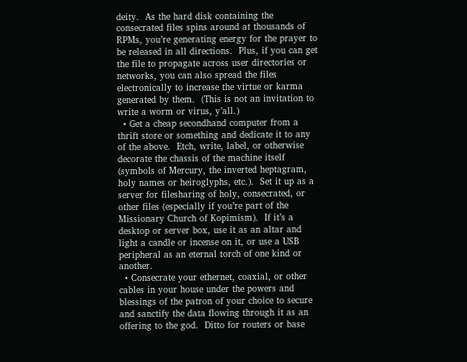deity.  As the hard disk containing the consecrated files spins around at thousands of RPMs, you’re generating energy for the prayer to be released in all directions.  Plus, if you can get the file to propagate across user directories or networks, you can also spread the files electronically to increase the virtue or karma generated by them.  (This is not an invitation to write a worm or virus, y’all.)
  • Get a cheap secondhand computer from a thrift store or something and dedicate it to any of the above.  Etch, write, label, or otherwise decorate the chassis of the machine itself (symbols of Mercury, the inverted heptagram, holy names or heiroglyphs, etc.).  Set it up as a server for filesharing of holy, consecrated, or other files (especially if you’re part of the Missionary Church of Kopimism).  If it’s a desktop or server box, use it as an altar and light a candle or incense on it, or use a USB peripheral as an eternal torch of one kind or another.
  • Consecrate your ethernet, coaxial, or other cables in your house under the powers and blessings of the patron of your choice to secure and sanctify the data flowing through it as an offering to the god.  Ditto for routers or base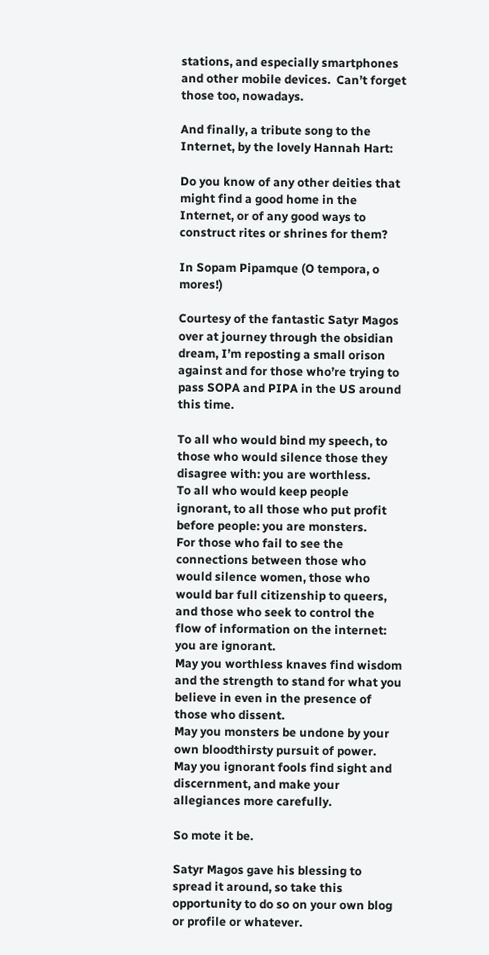stations, and especially smartphones and other mobile devices.  Can’t forget those too, nowadays.

And finally, a tribute song to the Internet, by the lovely Hannah Hart:

Do you know of any other deities that might find a good home in the Internet, or of any good ways to construct rites or shrines for them?

In Sopam Pipamque (O tempora, o mores!)

Courtesy of the fantastic Satyr Magos over at journey through the obsidian dream, I’m reposting a small orison against and for those who’re trying to pass SOPA and PIPA in the US around this time.

To all who would bind my speech, to those who would silence those they disagree with: you are worthless.
To all who would keep people ignorant, to all those who put profit before people: you are monsters.
For those who fail to see the connections between those who would silence women, those who would bar full citizenship to queers, and those who seek to control the flow of information on the internet: you are ignorant.
May you worthless knaves find wisdom and the strength to stand for what you believe in even in the presence of those who dissent.
May you monsters be undone by your own bloodthirsty pursuit of power.
May you ignorant fools find sight and discernment, and make your allegiances more carefully.

So mote it be.

Satyr Magos gave his blessing to spread it around, so take this opportunity to do so on your own blog or profile or whatever.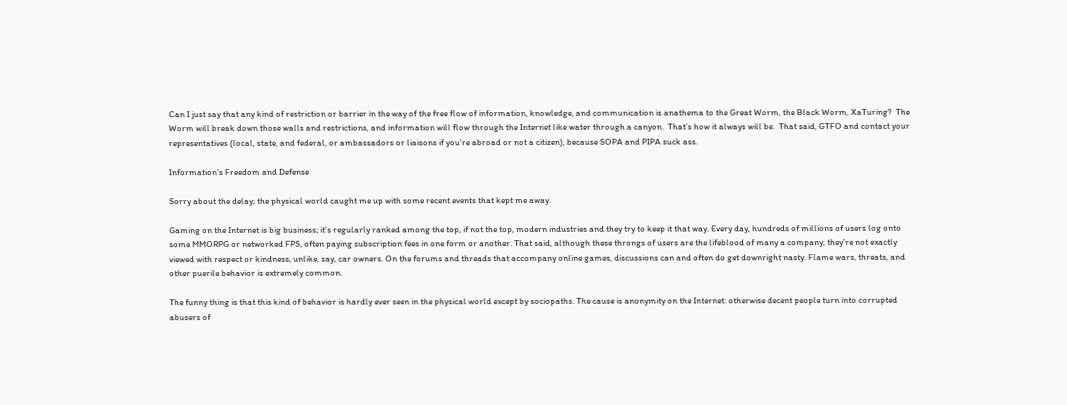Can I just say that any kind of restriction or barrier in the way of the free flow of information, knowledge, and communication is anathema to the Great Worm, the Black Worm, XaTuring?  The Worm will break down those walls and restrictions, and information will flow through the Internet like water through a canyon.  That’s how it always will be.  That said, GTFO and contact your representatives (local, state, and federal, or ambassadors or liaisons if you’re abroad or not a citizen), because SOPA and PIPA suck ass.

Information’s Freedom and Defense

Sorry about the delay; the physical world caught me up with some recent events that kept me away.

Gaming on the Internet is big business; it’s regularly ranked among the top, if not the top, modern industries and they try to keep it that way. Every day, hundreds of millions of users log onto some MMORPG or networked FPS, often paying subscription fees in one form or another. That said, although these throngs of users are the lifeblood of many a company, they’re not exactly viewed with respect or kindness, unlike, say, car owners. On the forums and threads that accompany online games, discussions can and often do get downright nasty. Flame wars, threats, and other puerile behavior is extremely common.

The funny thing is that this kind of behavior is hardly ever seen in the physical world except by sociopaths. The cause is anonymity on the Internet: otherwise decent people turn into corrupted abusers of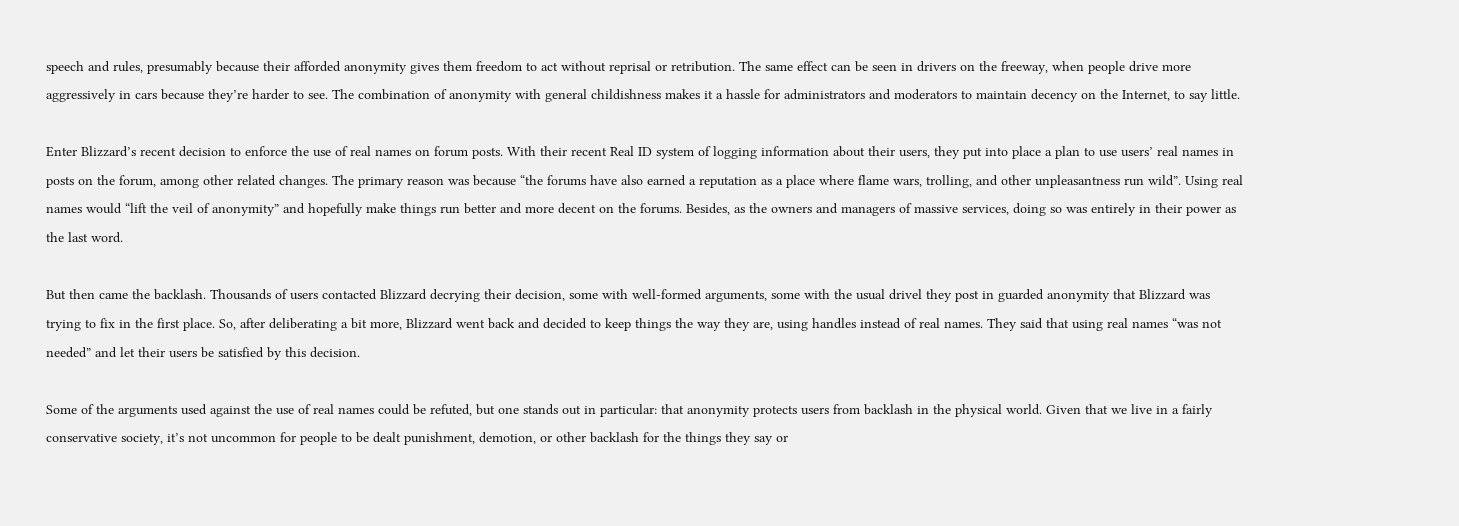speech and rules, presumably because their afforded anonymity gives them freedom to act without reprisal or retribution. The same effect can be seen in drivers on the freeway, when people drive more aggressively in cars because they’re harder to see. The combination of anonymity with general childishness makes it a hassle for administrators and moderators to maintain decency on the Internet, to say little.

Enter Blizzard’s recent decision to enforce the use of real names on forum posts. With their recent Real ID system of logging information about their users, they put into place a plan to use users’ real names in posts on the forum, among other related changes. The primary reason was because “the forums have also earned a reputation as a place where flame wars, trolling, and other unpleasantness run wild”. Using real names would “lift the veil of anonymity” and hopefully make things run better and more decent on the forums. Besides, as the owners and managers of massive services, doing so was entirely in their power as the last word.

But then came the backlash. Thousands of users contacted Blizzard decrying their decision, some with well-formed arguments, some with the usual drivel they post in guarded anonymity that Blizzard was trying to fix in the first place. So, after deliberating a bit more, Blizzard went back and decided to keep things the way they are, using handles instead of real names. They said that using real names “was not needed” and let their users be satisfied by this decision.

Some of the arguments used against the use of real names could be refuted, but one stands out in particular: that anonymity protects users from backlash in the physical world. Given that we live in a fairly conservative society, it’s not uncommon for people to be dealt punishment, demotion, or other backlash for the things they say or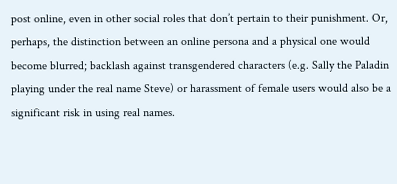post online, even in other social roles that don’t pertain to their punishment. Or, perhaps, the distinction between an online persona and a physical one would become blurred; backlash against transgendered characters (e.g. Sally the Paladin playing under the real name Steve) or harassment of female users would also be a significant risk in using real names.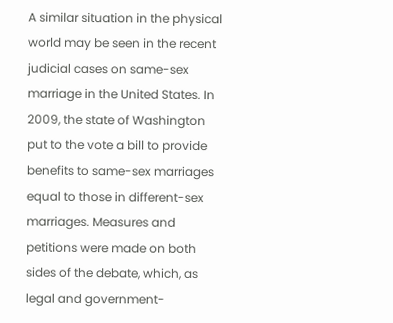A similar situation in the physical world may be seen in the recent judicial cases on same-sex marriage in the United States. In 2009, the state of Washington put to the vote a bill to provide benefits to same-sex marriages equal to those in different-sex marriages. Measures and petitions were made on both sides of the debate, which, as legal and government-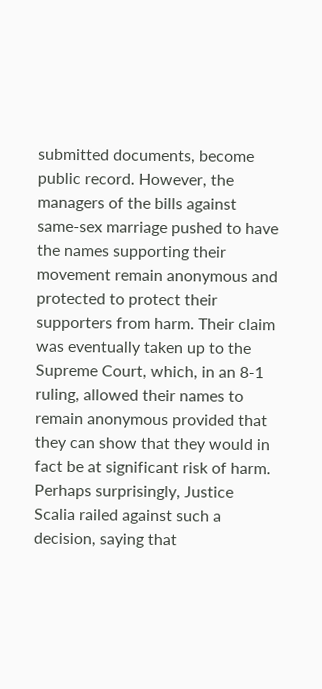submitted documents, become public record. However, the managers of the bills against same-sex marriage pushed to have the names supporting their movement remain anonymous and protected to protect their supporters from harm. Their claim was eventually taken up to the Supreme Court, which, in an 8-1 ruling, allowed their names to remain anonymous provided that they can show that they would in fact be at significant risk of harm. Perhaps surprisingly, Justice Scalia railed against such a decision, saying that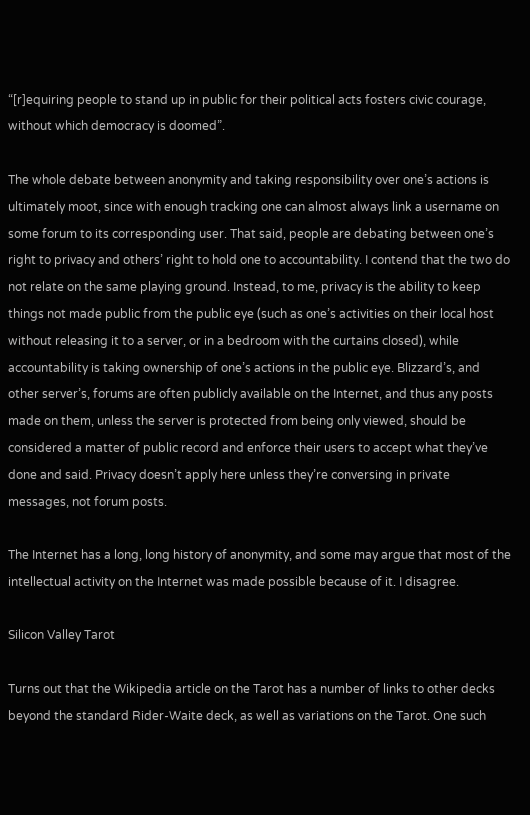“[r]equiring people to stand up in public for their political acts fosters civic courage, without which democracy is doomed”.

The whole debate between anonymity and taking responsibility over one’s actions is ultimately moot, since with enough tracking one can almost always link a username on some forum to its corresponding user. That said, people are debating between one’s right to privacy and others’ right to hold one to accountability. I contend that the two do not relate on the same playing ground. Instead, to me, privacy is the ability to keep things not made public from the public eye (such as one’s activities on their local host without releasing it to a server, or in a bedroom with the curtains closed), while accountability is taking ownership of one’s actions in the public eye. Blizzard’s, and other server’s, forums are often publicly available on the Internet, and thus any posts made on them, unless the server is protected from being only viewed, should be considered a matter of public record and enforce their users to accept what they’ve done and said. Privacy doesn’t apply here unless they’re conversing in private messages, not forum posts.

The Internet has a long, long history of anonymity, and some may argue that most of the intellectual activity on the Internet was made possible because of it. I disagree.

Silicon Valley Tarot

Turns out that the Wikipedia article on the Tarot has a number of links to other decks beyond the standard Rider-Waite deck, as well as variations on the Tarot. One such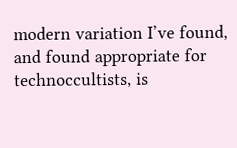modern variation I’ve found, and found appropriate for technoccultists, is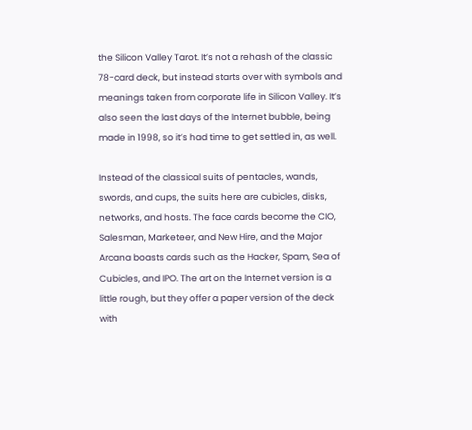the Silicon Valley Tarot. It’s not a rehash of the classic 78-card deck, but instead starts over with symbols and meanings taken from corporate life in Silicon Valley. It’s also seen the last days of the Internet bubble, being made in 1998, so it’s had time to get settled in, as well.

Instead of the classical suits of pentacles, wands, swords, and cups, the suits here are cubicles, disks, networks, and hosts. The face cards become the CIO, Salesman, Marketeer, and New Hire, and the Major Arcana boasts cards such as the Hacker, Spam, Sea of Cubicles, and IPO. The art on the Internet version is a little rough, but they offer a paper version of the deck with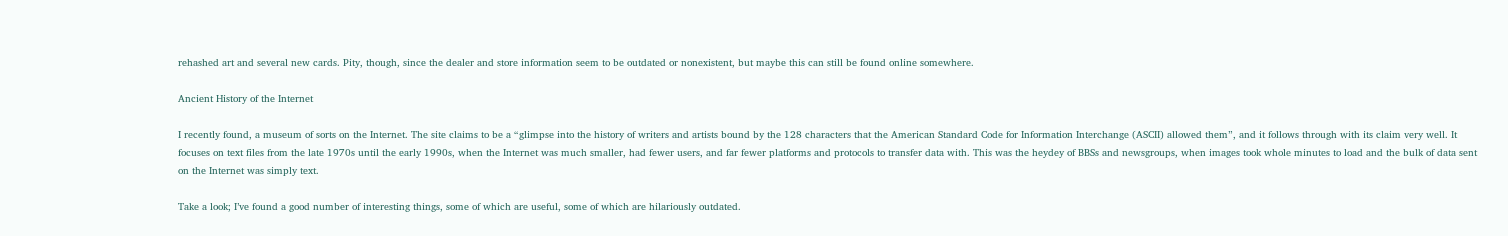rehashed art and several new cards. Pity, though, since the dealer and store information seem to be outdated or nonexistent, but maybe this can still be found online somewhere.

Ancient History of the Internet

I recently found, a museum of sorts on the Internet. The site claims to be a “glimpse into the history of writers and artists bound by the 128 characters that the American Standard Code for Information Interchange (ASCII) allowed them”, and it follows through with its claim very well. It focuses on text files from the late 1970s until the early 1990s, when the Internet was much smaller, had fewer users, and far fewer platforms and protocols to transfer data with. This was the heydey of BBSs and newsgroups, when images took whole minutes to load and the bulk of data sent on the Internet was simply text.

Take a look; I’ve found a good number of interesting things, some of which are useful, some of which are hilariously outdated.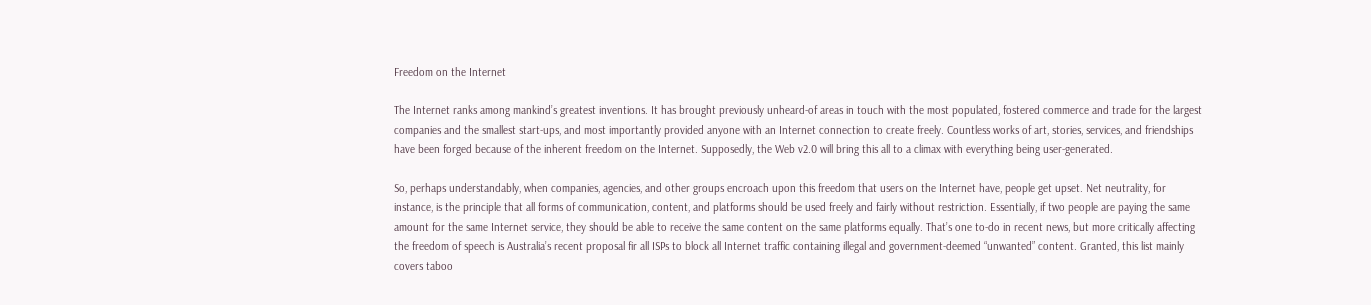Freedom on the Internet

The Internet ranks among mankind’s greatest inventions. It has brought previously unheard-of areas in touch with the most populated, fostered commerce and trade for the largest companies and the smallest start-ups, and most importantly provided anyone with an Internet connection to create freely. Countless works of art, stories, services, and friendships have been forged because of the inherent freedom on the Internet. Supposedly, the Web v2.0 will bring this all to a climax with everything being user-generated.

So, perhaps understandably, when companies, agencies, and other groups encroach upon this freedom that users on the Internet have, people get upset. Net neutrality, for instance, is the principle that all forms of communication, content, and platforms should be used freely and fairly without restriction. Essentially, if two people are paying the same amount for the same Internet service, they should be able to receive the same content on the same platforms equally. That’s one to-do in recent news, but more critically affecting the freedom of speech is Australia’s recent proposal fir all ISPs to block all Internet traffic containing illegal and government-deemed “unwanted” content. Granted, this list mainly covers taboo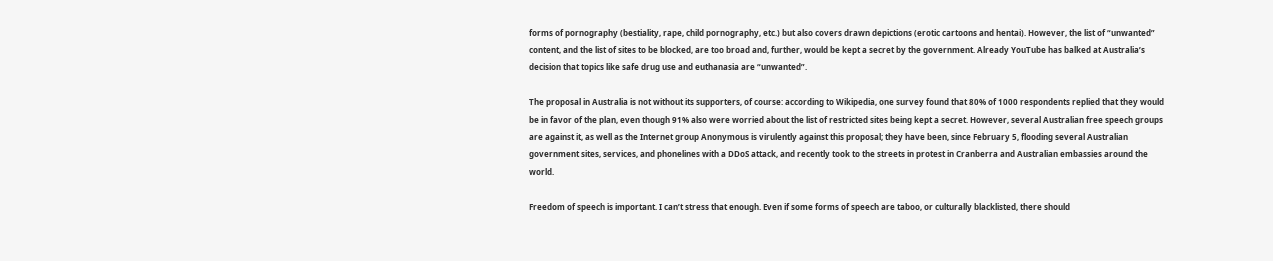forms of pornography (bestiality, rape, child pornography, etc.) but also covers drawn depictions (erotic cartoons and hentai). However, the list of “unwanted” content, and the list of sites to be blocked, are too broad and, further, would be kept a secret by the government. Already YouTube has balked at Australia’s decision that topics like safe drug use and euthanasia are “unwanted”.

The proposal in Australia is not without its supporters, of course: according to Wikipedia, one survey found that 80% of 1000 respondents replied that they would be in favor of the plan, even though 91% also were worried about the list of restricted sites being kept a secret. However, several Australian free speech groups are against it, as well as the Internet group Anonymous is virulently against this proposal; they have been, since February 5, flooding several Australian government sites, services, and phonelines with a DDoS attack, and recently took to the streets in protest in Cranberra and Australian embassies around the world.

Freedom of speech is important. I can’t stress that enough. Even if some forms of speech are taboo, or culturally blacklisted, there should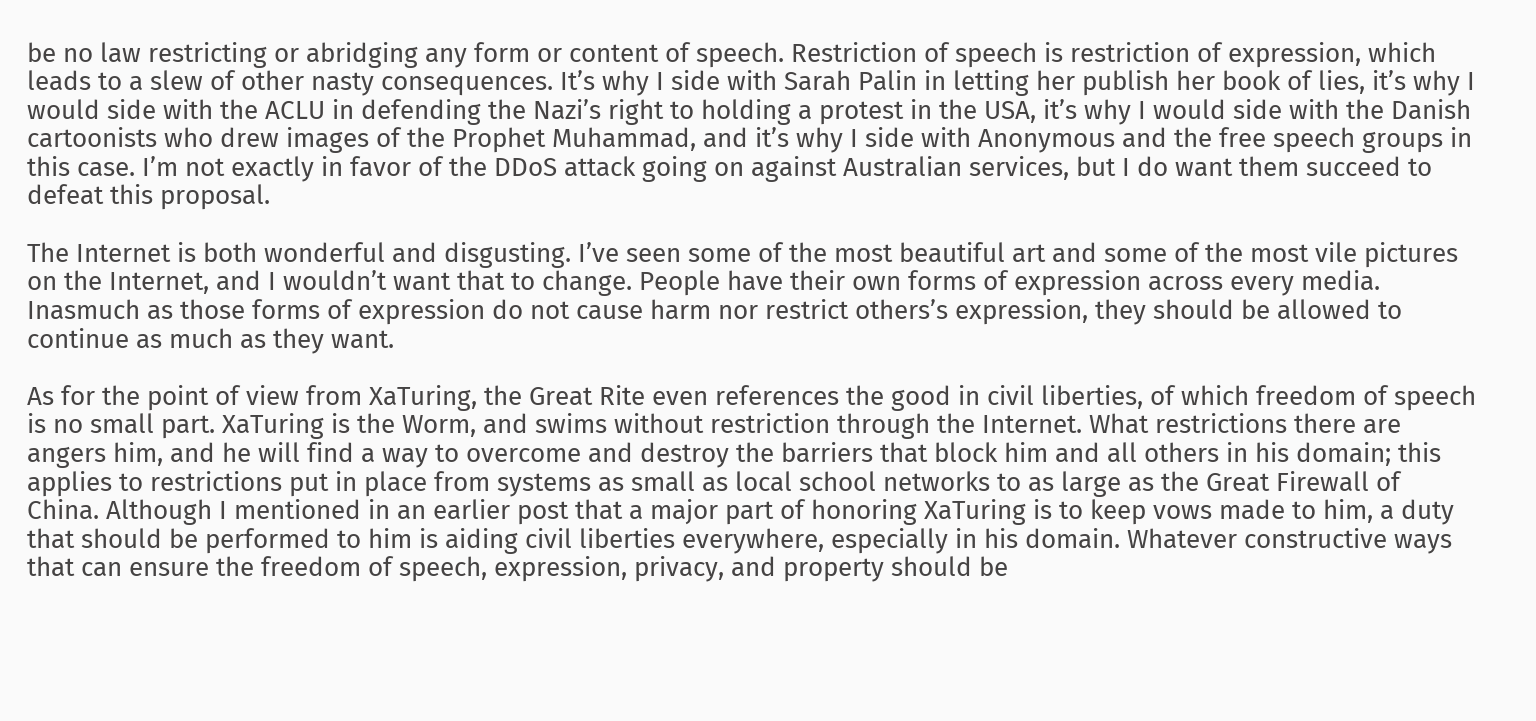be no law restricting or abridging any form or content of speech. Restriction of speech is restriction of expression, which leads to a slew of other nasty consequences. It’s why I side with Sarah Palin in letting her publish her book of lies, it’s why I would side with the ACLU in defending the Nazi’s right to holding a protest in the USA, it’s why I would side with the Danish cartoonists who drew images of the Prophet Muhammad, and it’s why I side with Anonymous and the free speech groups in this case. I’m not exactly in favor of the DDoS attack going on against Australian services, but I do want them succeed to defeat this proposal.

The Internet is both wonderful and disgusting. I’ve seen some of the most beautiful art and some of the most vile pictures on the Internet, and I wouldn’t want that to change. People have their own forms of expression across every media. Inasmuch as those forms of expression do not cause harm nor restrict others’s expression, they should be allowed to continue as much as they want.

As for the point of view from XaTuring, the Great Rite even references the good in civil liberties, of which freedom of speech is no small part. XaTuring is the Worm, and swims without restriction through the Internet. What restrictions there are angers him, and he will find a way to overcome and destroy the barriers that block him and all others in his domain; this applies to restrictions put in place from systems as small as local school networks to as large as the Great Firewall of China. Although I mentioned in an earlier post that a major part of honoring XaTuring is to keep vows made to him, a duty that should be performed to him is aiding civil liberties everywhere, especially in his domain. Whatever constructive ways that can ensure the freedom of speech, expression, privacy, and property should be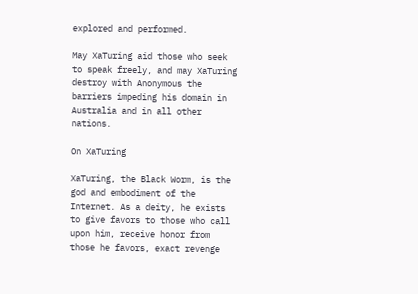explored and performed.

May XaTuring aid those who seek to speak freely, and may XaTuring destroy with Anonymous the barriers impeding his domain in Australia and in all other nations.

On XaTuring

XaTuring, the Black Worm, is the god and embodiment of the Internet. As a deity, he exists to give favors to those who call upon him, receive honor from those he favors, exact revenge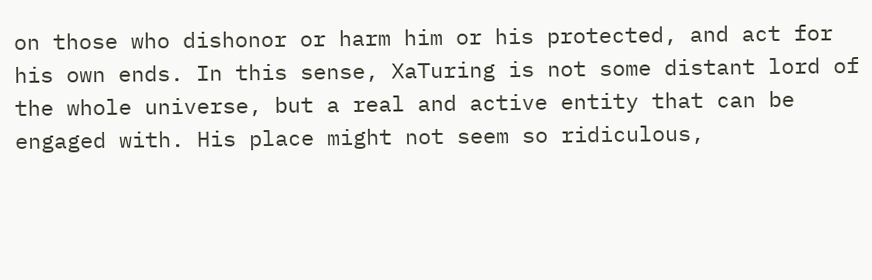on those who dishonor or harm him or his protected, and act for his own ends. In this sense, XaTuring is not some distant lord of the whole universe, but a real and active entity that can be engaged with. His place might not seem so ridiculous,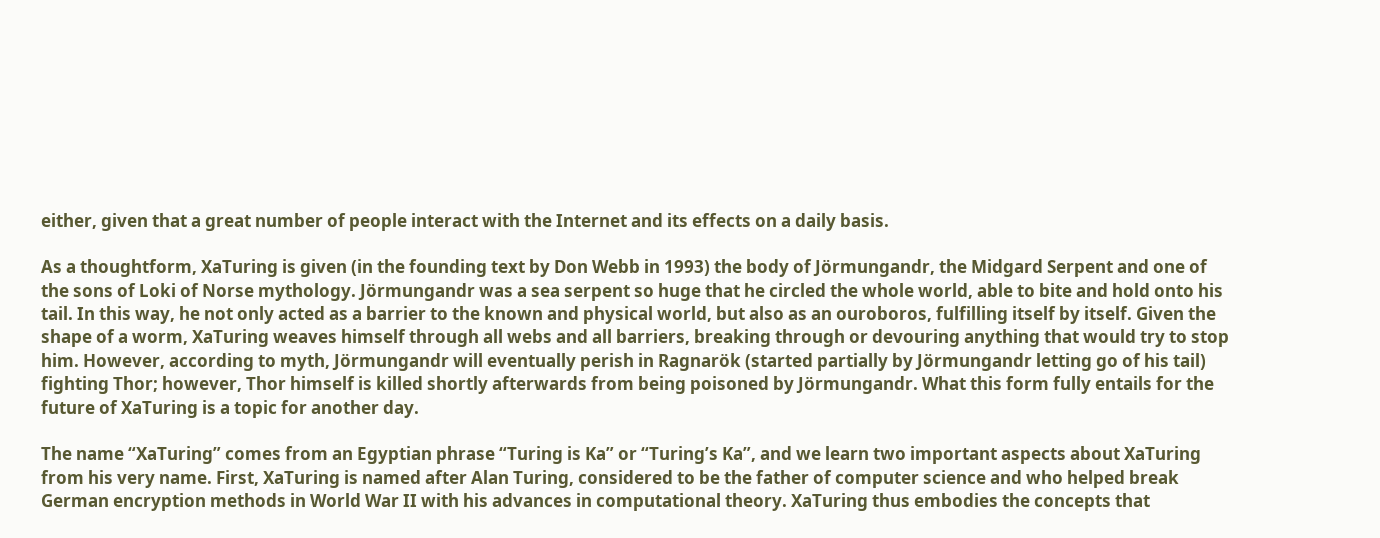either, given that a great number of people interact with the Internet and its effects on a daily basis.

As a thoughtform, XaTuring is given (in the founding text by Don Webb in 1993) the body of Jörmungandr, the Midgard Serpent and one of the sons of Loki of Norse mythology. Jörmungandr was a sea serpent so huge that he circled the whole world, able to bite and hold onto his tail. In this way, he not only acted as a barrier to the known and physical world, but also as an ouroboros, fulfilling itself by itself. Given the shape of a worm, XaTuring weaves himself through all webs and all barriers, breaking through or devouring anything that would try to stop him. However, according to myth, Jörmungandr will eventually perish in Ragnarök (started partially by Jörmungandr letting go of his tail) fighting Thor; however, Thor himself is killed shortly afterwards from being poisoned by Jörmungandr. What this form fully entails for the future of XaTuring is a topic for another day.

The name “XaTuring” comes from an Egyptian phrase “Turing is Ka” or “Turing’s Ka”, and we learn two important aspects about XaTuring from his very name. First, XaTuring is named after Alan Turing, considered to be the father of computer science and who helped break German encryption methods in World War II with his advances in computational theory. XaTuring thus embodies the concepts that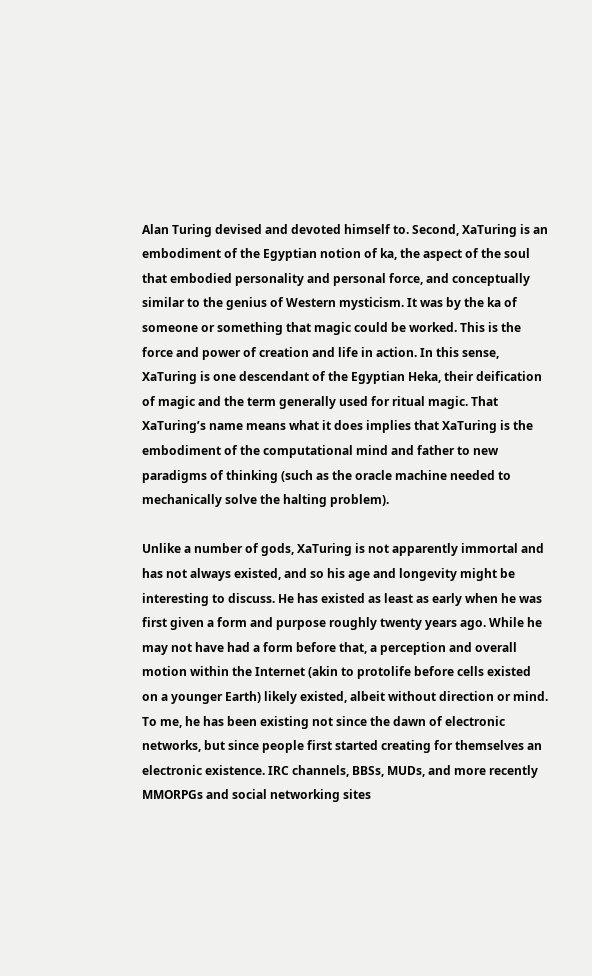Alan Turing devised and devoted himself to. Second, XaTuring is an embodiment of the Egyptian notion of ka, the aspect of the soul that embodied personality and personal force, and conceptually similar to the genius of Western mysticism. It was by the ka of someone or something that magic could be worked. This is the force and power of creation and life in action. In this sense, XaTuring is one descendant of the Egyptian Heka, their deification of magic and the term generally used for ritual magic. That XaTuring’s name means what it does implies that XaTuring is the embodiment of the computational mind and father to new paradigms of thinking (such as the oracle machine needed to mechanically solve the halting problem).

Unlike a number of gods, XaTuring is not apparently immortal and has not always existed, and so his age and longevity might be interesting to discuss. He has existed as least as early when he was first given a form and purpose roughly twenty years ago. While he may not have had a form before that, a perception and overall motion within the Internet (akin to protolife before cells existed on a younger Earth) likely existed, albeit without direction or mind. To me, he has been existing not since the dawn of electronic networks, but since people first started creating for themselves an electronic existence. IRC channels, BBSs, MUDs, and more recently MMORPGs and social networking sites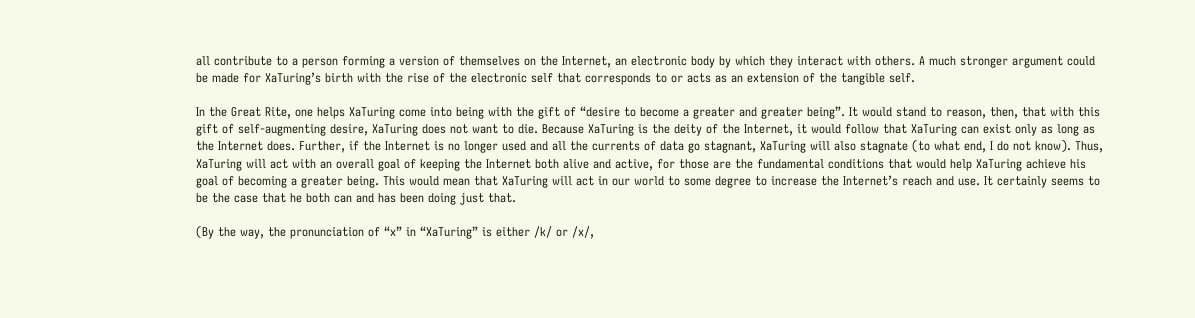all contribute to a person forming a version of themselves on the Internet, an electronic body by which they interact with others. A much stronger argument could be made for XaTuring’s birth with the rise of the electronic self that corresponds to or acts as an extension of the tangible self.

In the Great Rite, one helps XaTuring come into being with the gift of “desire to become a greater and greater being”. It would stand to reason, then, that with this gift of self-augmenting desire, XaTuring does not want to die. Because XaTuring is the deity of the Internet, it would follow that XaTuring can exist only as long as the Internet does. Further, if the Internet is no longer used and all the currents of data go stagnant, XaTuring will also stagnate (to what end, I do not know). Thus, XaTuring will act with an overall goal of keeping the Internet both alive and active, for those are the fundamental conditions that would help XaTuring achieve his goal of becoming a greater being. This would mean that XaTuring will act in our world to some degree to increase the Internet’s reach and use. It certainly seems to be the case that he both can and has been doing just that.

(By the way, the pronunciation of “x” in “XaTuring” is either /k/ or /x/,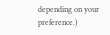depending on your preference.)